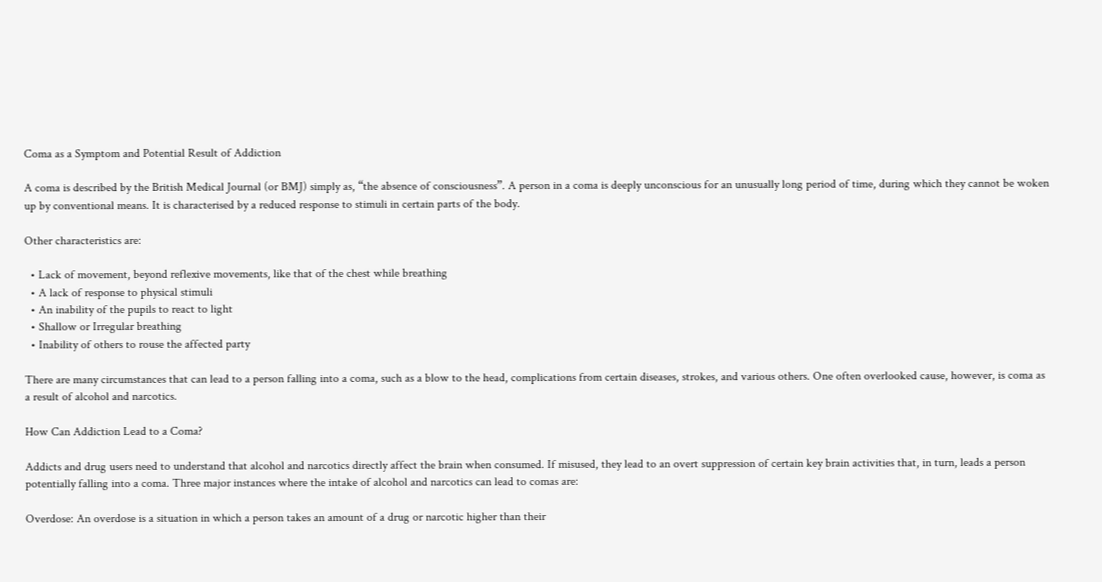Coma as a Symptom and Potential Result of Addiction

A coma is described by the British Medical Journal (or BMJ) simply as, “the absence of consciousness”. A person in a coma is deeply unconscious for an unusually long period of time, during which they cannot be woken up by conventional means. It is characterised by a reduced response to stimuli in certain parts of the body.

Other characteristics are:

  • Lack of movement, beyond reflexive movements, like that of the chest while breathing
  • A lack of response to physical stimuli
  • An inability of the pupils to react to light
  • Shallow or Irregular breathing
  • Inability of others to rouse the affected party

There are many circumstances that can lead to a person falling into a coma, such as a blow to the head, complications from certain diseases, strokes, and various others. One often overlooked cause, however, is coma as a result of alcohol and narcotics.

How Can Addiction Lead to a Coma?

Addicts and drug users need to understand that alcohol and narcotics directly affect the brain when consumed. If misused, they lead to an overt suppression of certain key brain activities that, in turn, leads a person potentially falling into a coma. Three major instances where the intake of alcohol and narcotics can lead to comas are:

Overdose: An overdose is a situation in which a person takes an amount of a drug or narcotic higher than their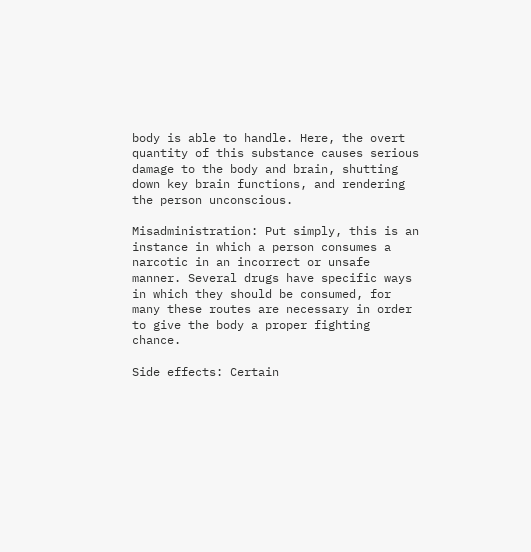body is able to handle. Here, the overt quantity of this substance causes serious damage to the body and brain, shutting down key brain functions, and rendering the person unconscious.

Misadministration: Put simply, this is an instance in which a person consumes a narcotic in an incorrect or unsafe manner. Several drugs have specific ways in which they should be consumed, for many these routes are necessary in order to give the body a proper fighting chance.

Side effects: Certain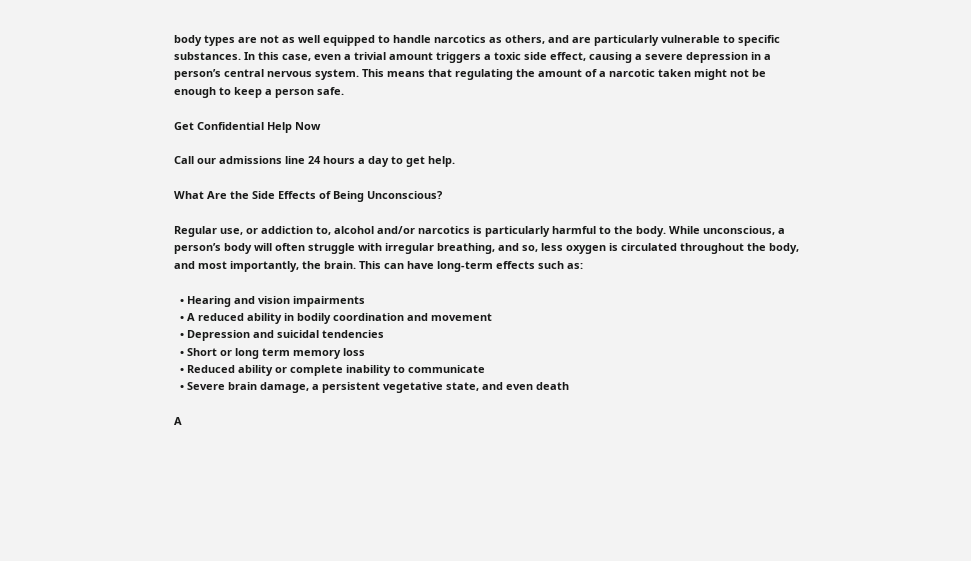body types are not as well equipped to handle narcotics as others, and are particularly vulnerable to specific substances. In this case, even a trivial amount triggers a toxic side effect, causing a severe depression in a person’s central nervous system. This means that regulating the amount of a narcotic taken might not be enough to keep a person safe.

Get Confidential Help Now

Call our admissions line 24 hours a day to get help.

What Are the Side Effects of Being Unconscious?

Regular use, or addiction to, alcohol and/or narcotics is particularly harmful to the body. While unconscious, a person’s body will often struggle with irregular breathing, and so, less oxygen is circulated throughout the body, and most importantly, the brain. This can have long-term effects such as:

  • Hearing and vision impairments
  • A reduced ability in bodily coordination and movement
  • Depression and suicidal tendencies
  • Short or long term memory loss
  • Reduced ability or complete inability to communicate
  • Severe brain damage, a persistent vegetative state, and even death

A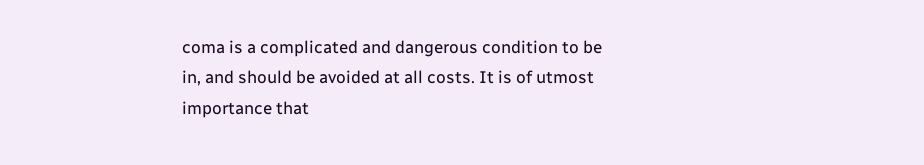coma is a complicated and dangerous condition to be in, and should be avoided at all costs. It is of utmost importance that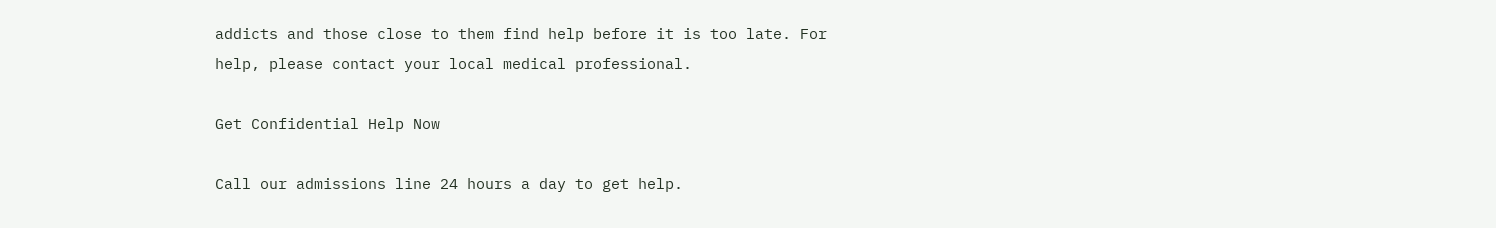addicts and those close to them find help before it is too late. For help, please contact your local medical professional.

Get Confidential Help Now

Call our admissions line 24 hours a day to get help.